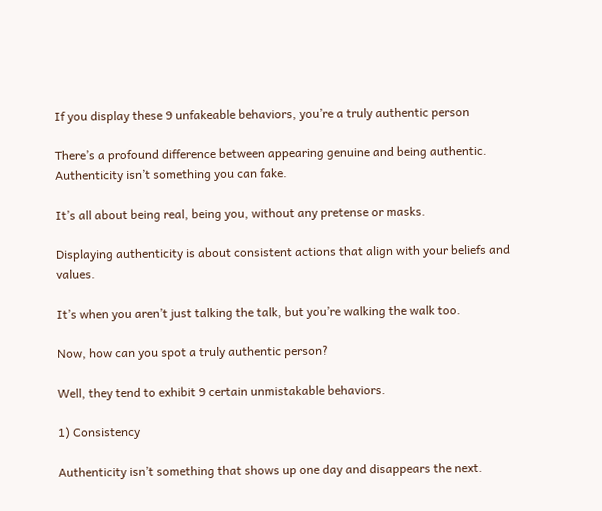If you display these 9 unfakeable behaviors, you’re a truly authentic person

There’s a profound difference between appearing genuine and being authentic. Authenticity isn’t something you can fake.

It’s all about being real, being you, without any pretense or masks.

Displaying authenticity is about consistent actions that align with your beliefs and values.

It’s when you aren’t just talking the talk, but you’re walking the walk too.

Now, how can you spot a truly authentic person?

Well, they tend to exhibit 9 certain unmistakable behaviors.

1) Consistency

Authenticity isn’t something that shows up one day and disappears the next.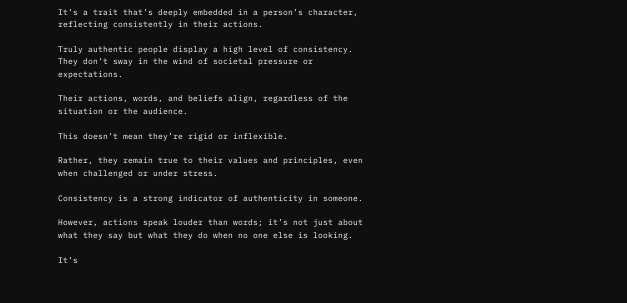It’s a trait that’s deeply embedded in a person’s character, reflecting consistently in their actions.

Truly authentic people display a high level of consistency. They don’t sway in the wind of societal pressure or expectations.

Their actions, words, and beliefs align, regardless of the situation or the audience.

This doesn’t mean they’re rigid or inflexible.

Rather, they remain true to their values and principles, even when challenged or under stress.

Consistency is a strong indicator of authenticity in someone.

However, actions speak louder than words; it’s not just about what they say but what they do when no one else is looking.

It’s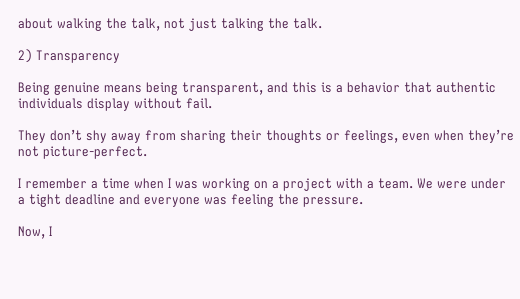about walking the talk, not just talking the talk.

2) Transparency

Being genuine means being transparent, and this is a behavior that authentic individuals display without fail.

They don’t shy away from sharing their thoughts or feelings, even when they’re not picture-perfect.

I remember a time when I was working on a project with a team. We were under a tight deadline and everyone was feeling the pressure.

Now, I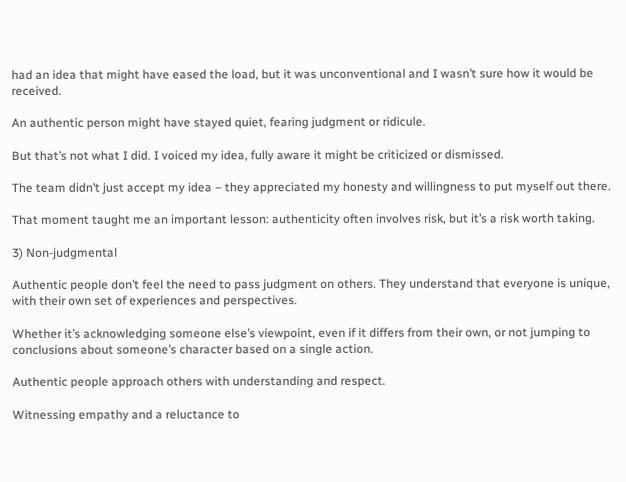had an idea that might have eased the load, but it was unconventional and I wasn’t sure how it would be received.

An authentic person might have stayed quiet, fearing judgment or ridicule.

But that’s not what I did. I voiced my idea, fully aware it might be criticized or dismissed.

The team didn’t just accept my idea – they appreciated my honesty and willingness to put myself out there.

That moment taught me an important lesson: authenticity often involves risk, but it’s a risk worth taking.

3) Non-judgmental

Authentic people don’t feel the need to pass judgment on others. They understand that everyone is unique, with their own set of experiences and perspectives.

Whether it’s acknowledging someone else’s viewpoint, even if it differs from their own, or not jumping to conclusions about someone’s character based on a single action.

Authentic people approach others with understanding and respect.

Witnessing empathy and a reluctance to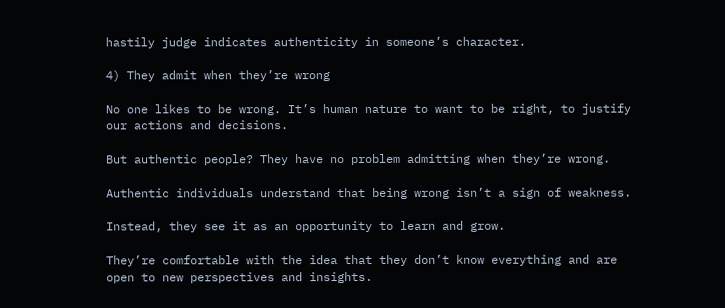hastily judge indicates authenticity in someone’s character.

4) They admit when they’re wrong

No one likes to be wrong. It’s human nature to want to be right, to justify our actions and decisions.

But authentic people? They have no problem admitting when they’re wrong.

Authentic individuals understand that being wrong isn’t a sign of weakness.

Instead, they see it as an opportunity to learn and grow.

They’re comfortable with the idea that they don’t know everything and are open to new perspectives and insights.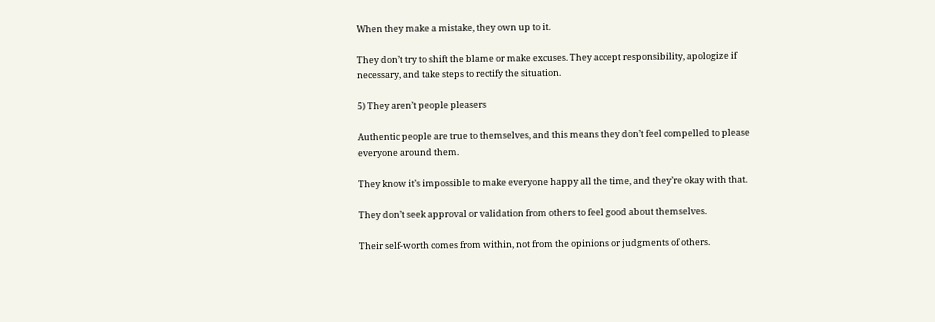When they make a mistake, they own up to it.

They don’t try to shift the blame or make excuses. They accept responsibility, apologize if necessary, and take steps to rectify the situation.

5) They aren’t people pleasers

Authentic people are true to themselves, and this means they don’t feel compelled to please everyone around them.

They know it’s impossible to make everyone happy all the time, and they’re okay with that.

They don’t seek approval or validation from others to feel good about themselves.

Their self-worth comes from within, not from the opinions or judgments of others.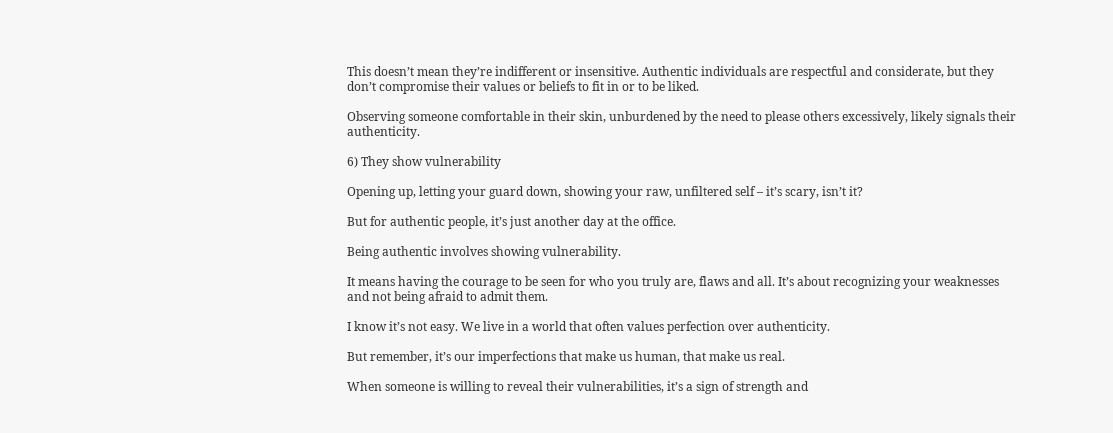This doesn’t mean they’re indifferent or insensitive. Authentic individuals are respectful and considerate, but they don’t compromise their values or beliefs to fit in or to be liked.

Observing someone comfortable in their skin, unburdened by the need to please others excessively, likely signals their authenticity.

6) They show vulnerability

Opening up, letting your guard down, showing your raw, unfiltered self – it’s scary, isn’t it?

But for authentic people, it’s just another day at the office.

Being authentic involves showing vulnerability.

It means having the courage to be seen for who you truly are, flaws and all. It’s about recognizing your weaknesses and not being afraid to admit them.

I know it’s not easy. We live in a world that often values perfection over authenticity.

But remember, it’s our imperfections that make us human, that make us real.

When someone is willing to reveal their vulnerabilities, it’s a sign of strength and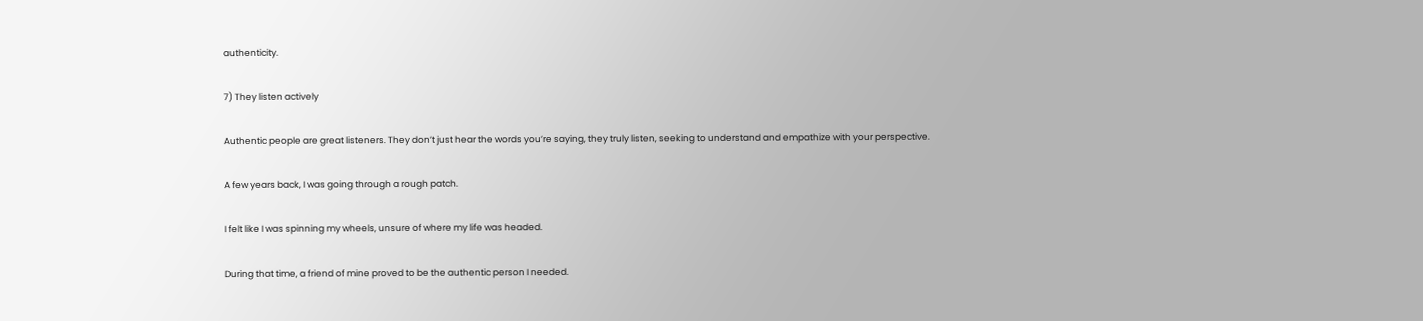authenticity.

7) They listen actively

Authentic people are great listeners. They don’t just hear the words you’re saying, they truly listen, seeking to understand and empathize with your perspective.

A few years back, I was going through a rough patch.

I felt like I was spinning my wheels, unsure of where my life was headed.

During that time, a friend of mine proved to be the authentic person I needed.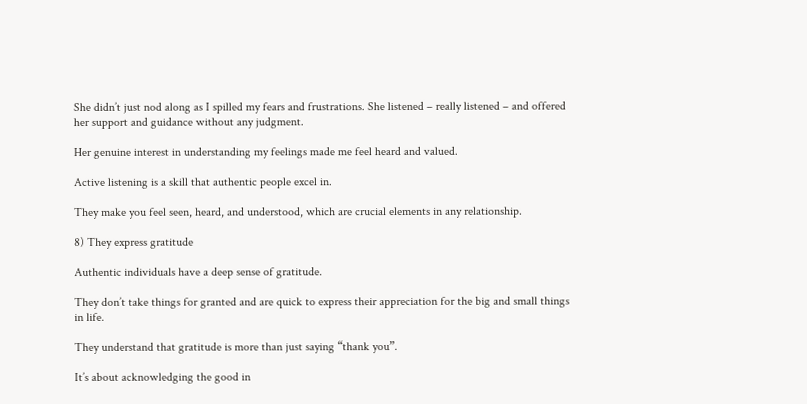She didn’t just nod along as I spilled my fears and frustrations. She listened – really listened – and offered her support and guidance without any judgment.

Her genuine interest in understanding my feelings made me feel heard and valued.

Active listening is a skill that authentic people excel in.

They make you feel seen, heard, and understood, which are crucial elements in any relationship.

8) They express gratitude

Authentic individuals have a deep sense of gratitude.

They don’t take things for granted and are quick to express their appreciation for the big and small things in life.

They understand that gratitude is more than just saying “thank you”.

It’s about acknowledging the good in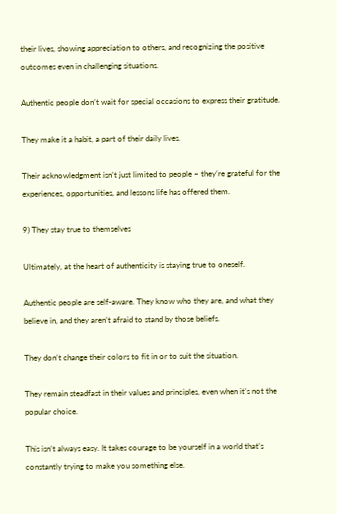their lives, showing appreciation to others, and recognizing the positive outcomes even in challenging situations.

Authentic people don’t wait for special occasions to express their gratitude.

They make it a habit, a part of their daily lives.

Their acknowledgment isn’t just limited to people – they’re grateful for the experiences, opportunities, and lessons life has offered them.

9) They stay true to themselves

Ultimately, at the heart of authenticity is staying true to oneself.

Authentic people are self-aware. They know who they are, and what they believe in, and they aren’t afraid to stand by those beliefs.

They don’t change their colors to fit in or to suit the situation.

They remain steadfast in their values and principles, even when it’s not the popular choice.

This isn’t always easy. It takes courage to be yourself in a world that’s constantly trying to make you something else.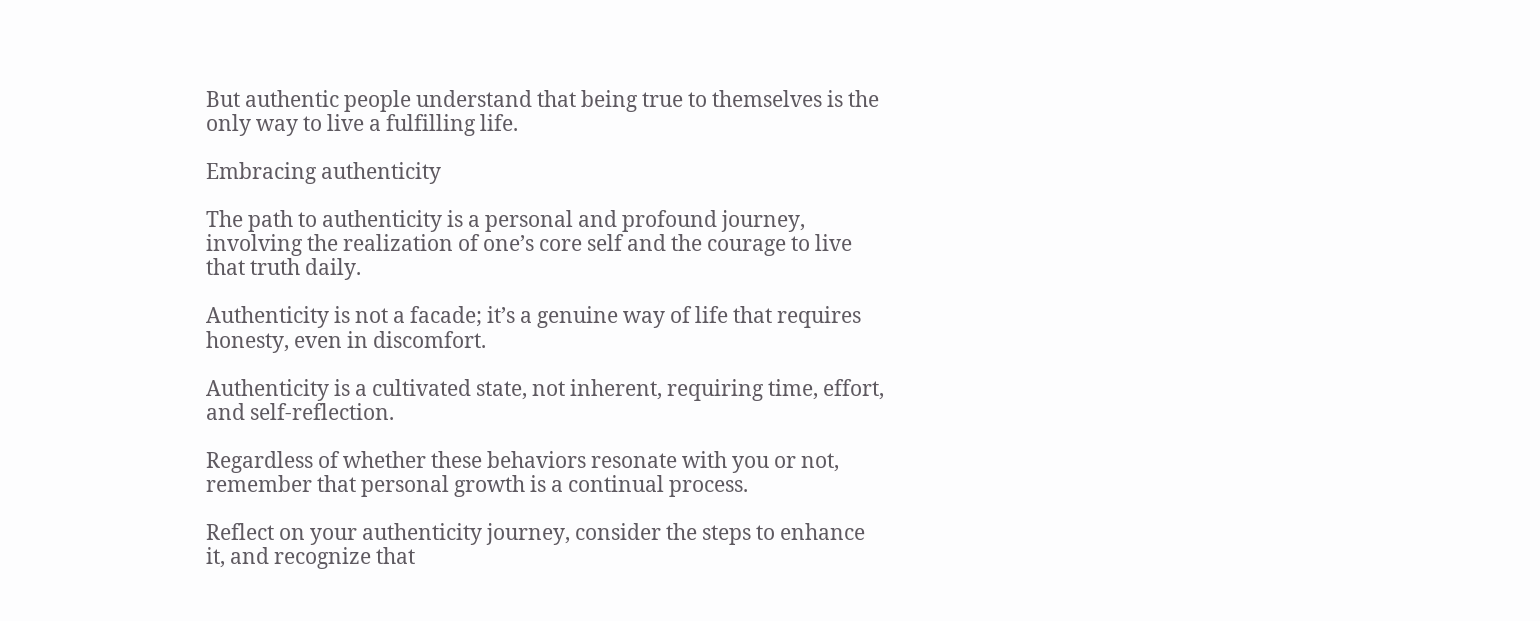But authentic people understand that being true to themselves is the only way to live a fulfilling life.

Embracing authenticity

The path to authenticity is a personal and profound journey, involving the realization of one’s core self and the courage to live that truth daily.

Authenticity is not a facade; it’s a genuine way of life that requires honesty, even in discomfort.

Authenticity is a cultivated state, not inherent, requiring time, effort, and self-reflection.

Regardless of whether these behaviors resonate with you or not, remember that personal growth is a continual process.

Reflect on your authenticity journey, consider the steps to enhance it, and recognize that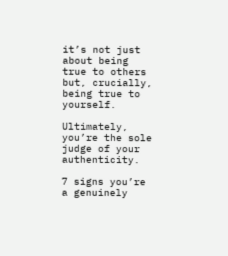it’s not just about being true to others but, crucially, being true to yourself.

Ultimately, you’re the sole judge of your authenticity.

7 signs you’re a genuinely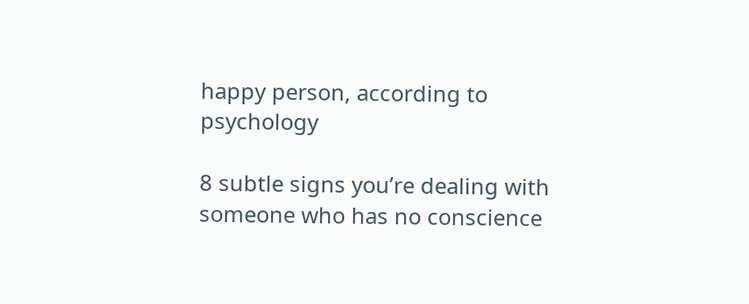happy person, according to psychology

8 subtle signs you’re dealing with someone who has no conscience